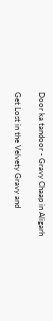Door ka tandoor - Gravy Chaap in Aligarh

Get Lost in the Velvety Gravy and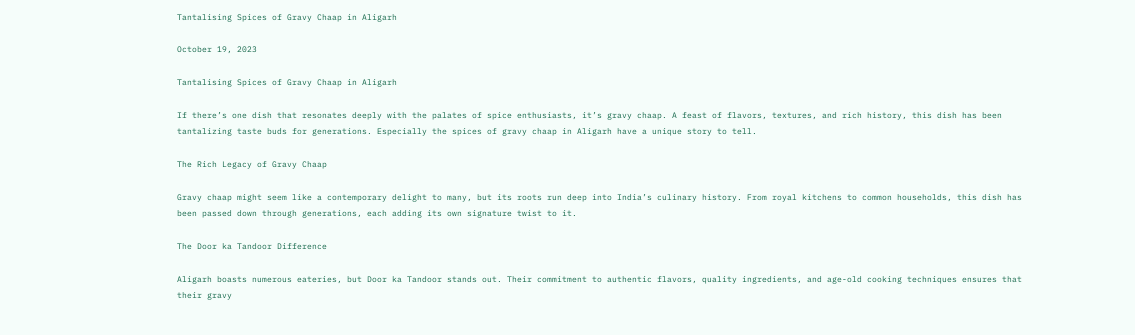Tantalising Spices of Gravy Chaap in Aligarh

October 19, 2023

Tantalising Spices of Gravy Chaap in Aligarh

If there’s one dish that resonates deeply with the palates of spice enthusiasts, it’s gravy chaap. A feast of flavors, textures, and rich history, this dish has been tantalizing taste buds for generations. Especially the spices of gravy chaap in Aligarh have a unique story to tell.

The Rich Legacy of Gravy Chaap

Gravy chaap might seem like a contemporary delight to many, but its roots run deep into India’s culinary history. From royal kitchens to common households, this dish has been passed down through generations, each adding its own signature twist to it.

The Door ka Tandoor Difference

Aligarh boasts numerous eateries, but Door ka Tandoor stands out. Their commitment to authentic flavors, quality ingredients, and age-old cooking techniques ensures that their gravy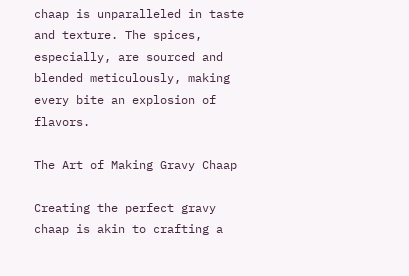chaap is unparalleled in taste and texture. The spices, especially, are sourced and blended meticulously, making every bite an explosion of flavors.

The Art of Making Gravy Chaap

Creating the perfect gravy chaap is akin to crafting a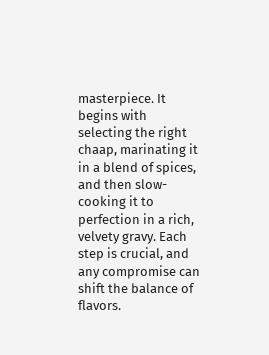masterpiece. It begins with selecting the right chaap, marinating it in a blend of spices, and then slow-cooking it to perfection in a rich, velvety gravy. Each step is crucial, and any compromise can shift the balance of flavors.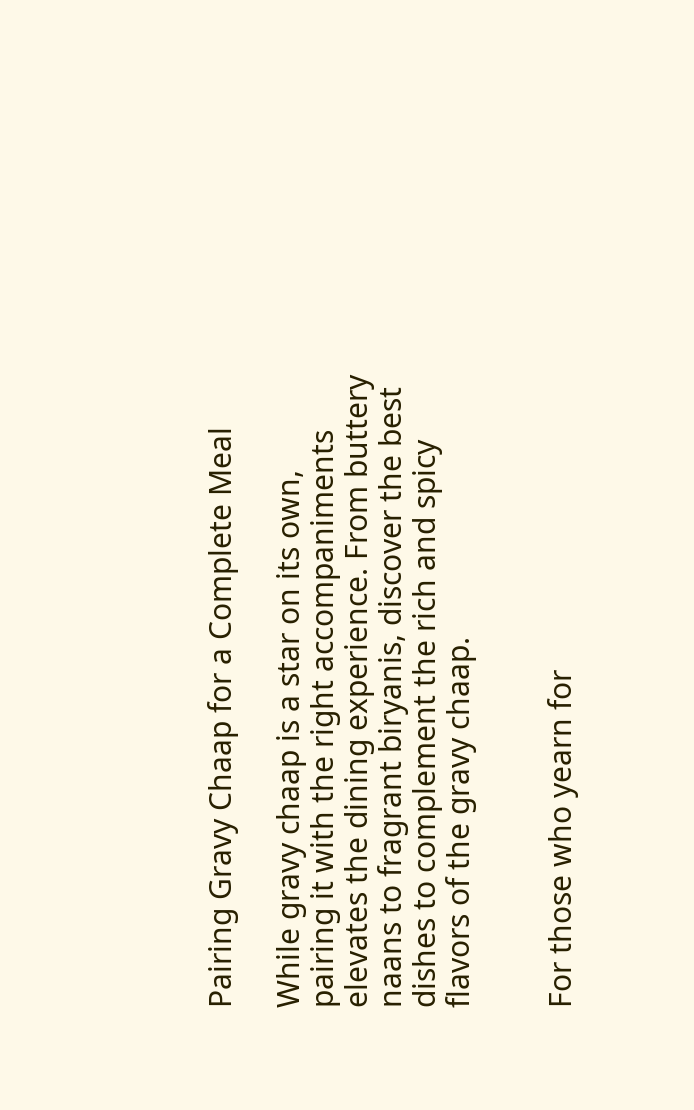Pairing Gravy Chaap for a Complete Meal

While gravy chaap is a star on its own, pairing it with the right accompaniments elevates the dining experience. From buttery naans to fragrant biryanis, discover the best dishes to complement the rich and spicy flavors of the gravy chaap.


For those who yearn for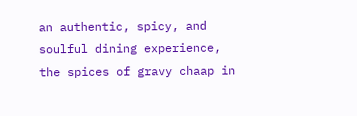an authentic, spicy, and soulful dining experience, the spices of gravy chaap in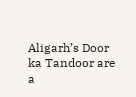Aligarh’s Door ka Tandoor are a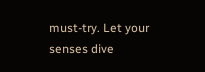must-try. Let your senses dive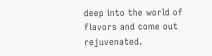deep into the world of flavors and come out rejuvenated.